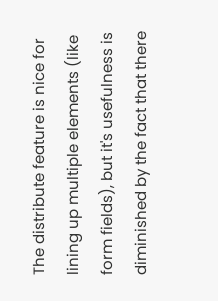The distribute feature is nice for lining up multiple elements (like form fields), but it's usefulness is diminished by the fact that there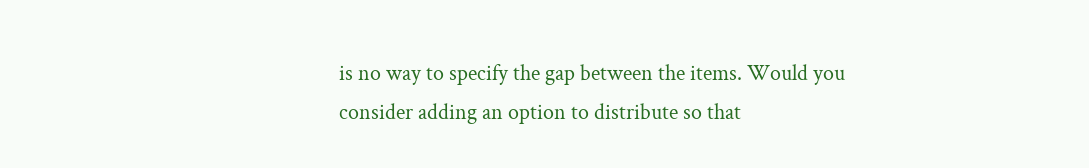is no way to specify the gap between the items. Would you consider adding an option to distribute so that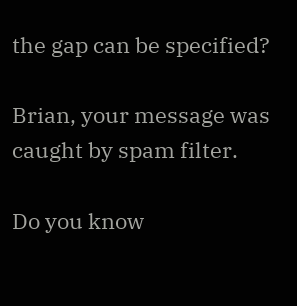the gap can be specified?

Brian, your message was caught by spam filter.

Do you know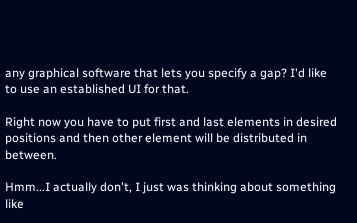any graphical software that lets you specify a gap? I'd like to use an established UI for that.

Right now you have to put first and last elements in desired positions and then other element will be distributed in between.

Hmm...I actually don't, I just was thinking about something like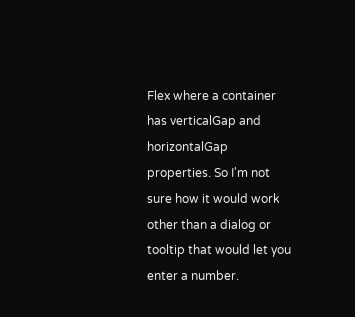Flex where a container has verticalGap and horizontalGap properties. So I'm not sure how it would work other than a dialog or tooltip that would let you enter a number.